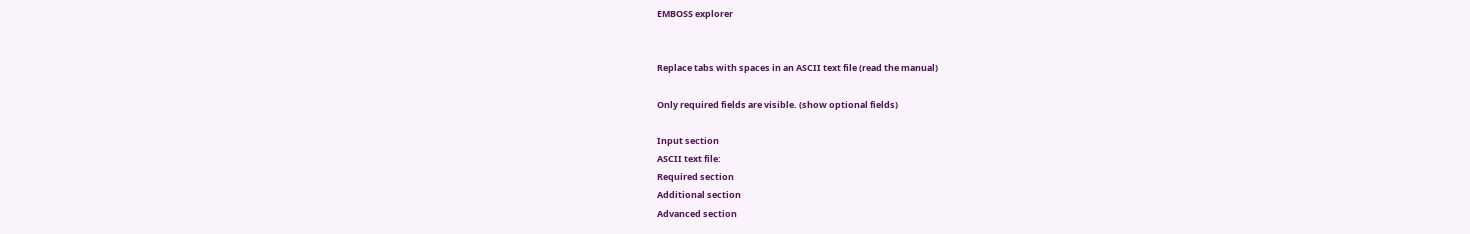EMBOSS explorer


Replace tabs with spaces in an ASCII text file (read the manual)

Only required fields are visible. (show optional fields)

Input section
ASCII text file:
Required section
Additional section
Advanced section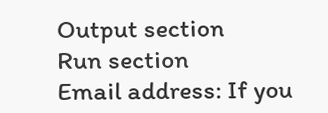Output section
Run section
Email address: If you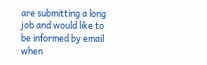are submitting a long job and would like to be informed by email when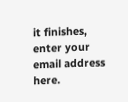it finishes, enter your email address here.